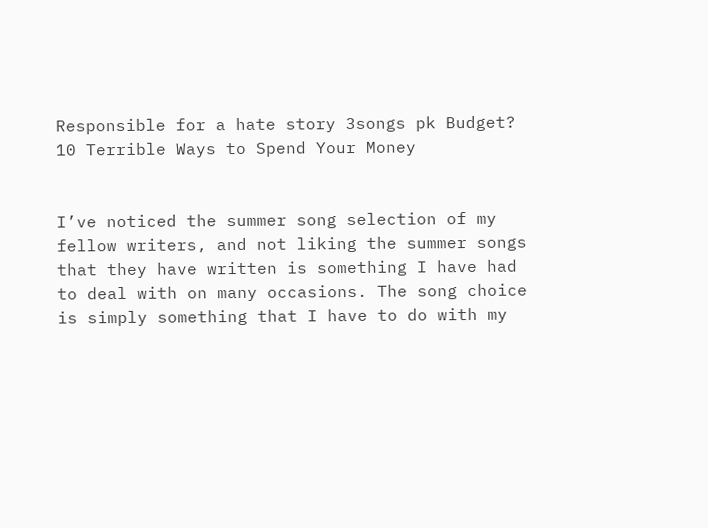Responsible for a hate story 3songs pk Budget? 10 Terrible Ways to Spend Your Money


I’ve noticed the summer song selection of my fellow writers, and not liking the summer songs that they have written is something I have had to deal with on many occasions. The song choice is simply something that I have to do with my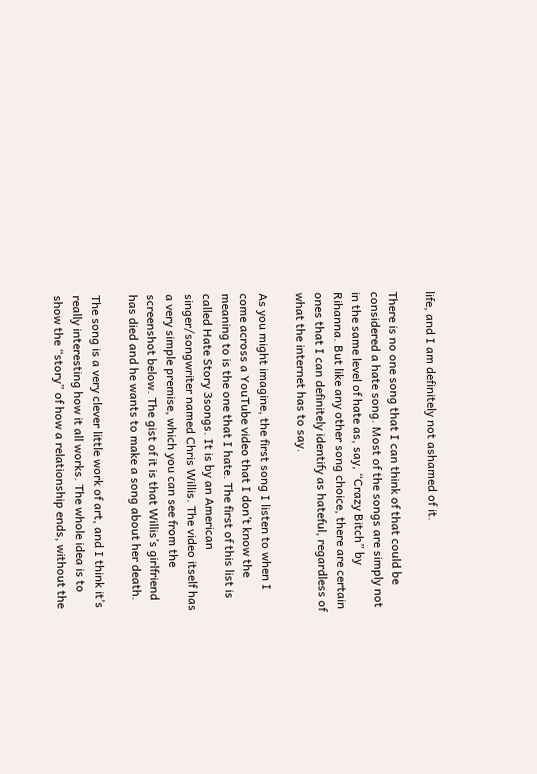life, and I am definitely not ashamed of it.

There is no one song that I can think of that could be considered a hate song. Most of the songs are simply not in the same level of hate as, say, “Crazy Bitch” by Rihanna. But like any other song choice, there are certain ones that I can definitely identify as hateful, regardless of what the internet has to say.

As you might imagine, the first song I listen to when I come across a YouTube video that I don’t know the meaning to is the one that I hate. The first of this list is called Hate Story 3songs. It is by an American singer/songwriter named Chris Willis. The video itself has a very simple premise, which you can see from the screenshot below. The gist of it is that Willis’s girlfriend has died and he wants to make a song about her death.

The song is a very clever little work of art, and I think it’s really interesting how it all works. The whole idea is to show the “story” of how a relationship ends, without the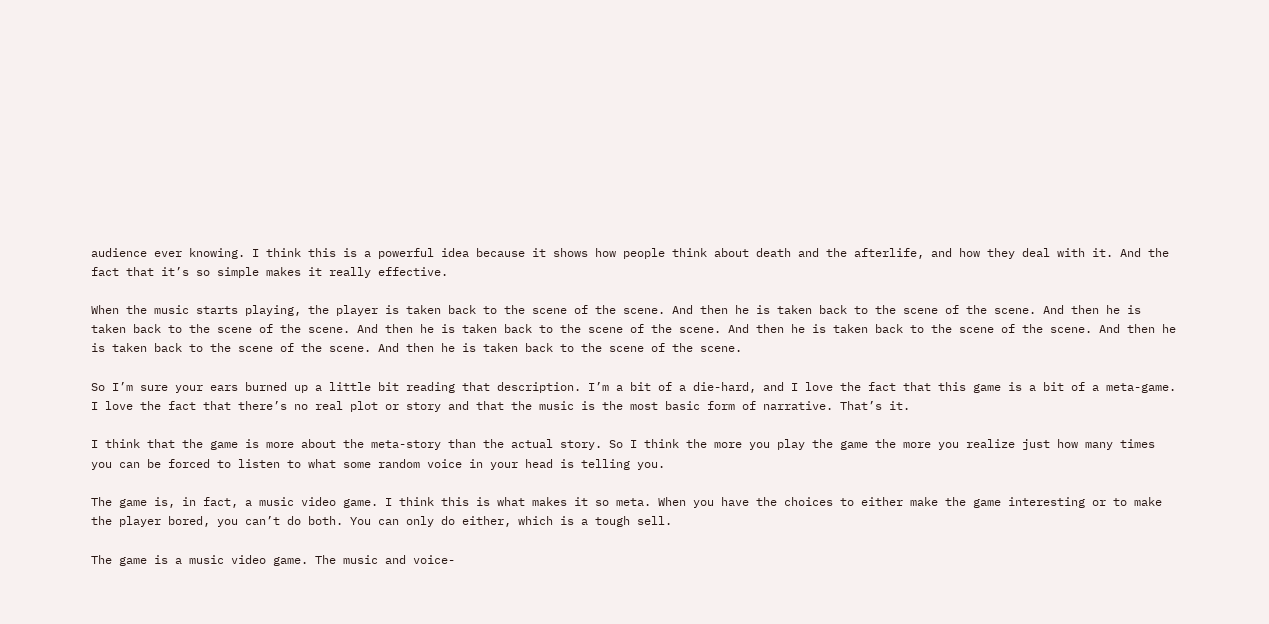audience ever knowing. I think this is a powerful idea because it shows how people think about death and the afterlife, and how they deal with it. And the fact that it’s so simple makes it really effective.

When the music starts playing, the player is taken back to the scene of the scene. And then he is taken back to the scene of the scene. And then he is taken back to the scene of the scene. And then he is taken back to the scene of the scene. And then he is taken back to the scene of the scene. And then he is taken back to the scene of the scene. And then he is taken back to the scene of the scene.

So I’m sure your ears burned up a little bit reading that description. I’m a bit of a die-hard, and I love the fact that this game is a bit of a meta-game. I love the fact that there’s no real plot or story and that the music is the most basic form of narrative. That’s it.

I think that the game is more about the meta-story than the actual story. So I think the more you play the game the more you realize just how many times you can be forced to listen to what some random voice in your head is telling you.

The game is, in fact, a music video game. I think this is what makes it so meta. When you have the choices to either make the game interesting or to make the player bored, you can’t do both. You can only do either, which is a tough sell.

The game is a music video game. The music and voice-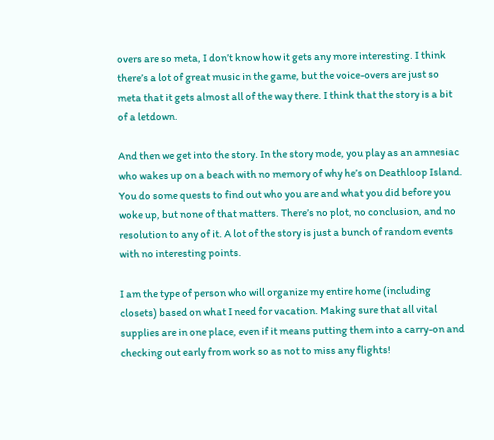overs are so meta, I don’t know how it gets any more interesting. I think there’s a lot of great music in the game, but the voice-overs are just so meta that it gets almost all of the way there. I think that the story is a bit of a letdown.

And then we get into the story. In the story mode, you play as an amnesiac who wakes up on a beach with no memory of why he’s on Deathloop Island. You do some quests to find out who you are and what you did before you woke up, but none of that matters. There’s no plot, no conclusion, and no resolution to any of it. A lot of the story is just a bunch of random events with no interesting points.

I am the type of person who will organize my entire home (including closets) based on what I need for vacation. Making sure that all vital supplies are in one place, even if it means putting them into a carry-on and checking out early from work so as not to miss any flights!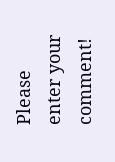Please enter your comment!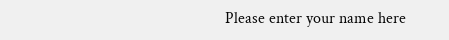Please enter your name here